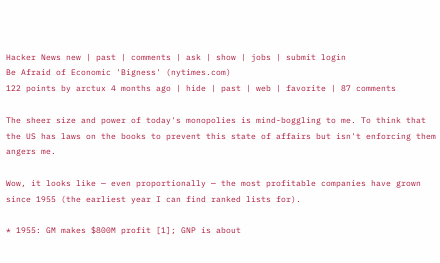Hacker News new | past | comments | ask | show | jobs | submit login
Be Afraid of Economic 'Bigness' (nytimes.com)
122 points by arctux 4 months ago | hide | past | web | favorite | 87 comments

The sheer size and power of today's monopolies is mind-boggling to me. To think that the US has laws on the books to prevent this state of affairs but isn't enforcing them angers me.

Wow, it looks like — even proportionally — the most profitable companies have grown since 1955 (the earliest year I can find ranked lists for).

* 1955: GM makes $800M profit [1]; GNP is about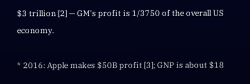$3 trillion [2] — GM's profit is 1/3750 of the overall US economy.

* 2016: Apple makes $50B profit [3]; GNP is about $18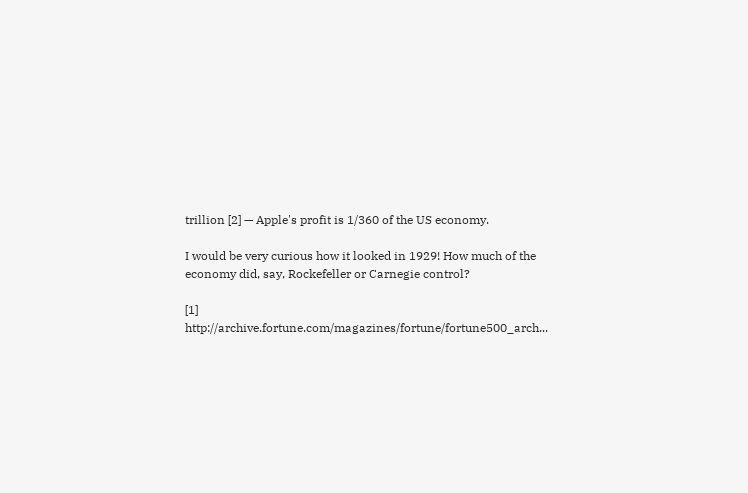trillion [2] — Apple's profit is 1/360 of the US economy.

I would be very curious how it looked in 1929! How much of the economy did, say, Rockefeller or Carnegie control?

[1] http://archive.fortune.com/magazines/fortune/fortune500_arch...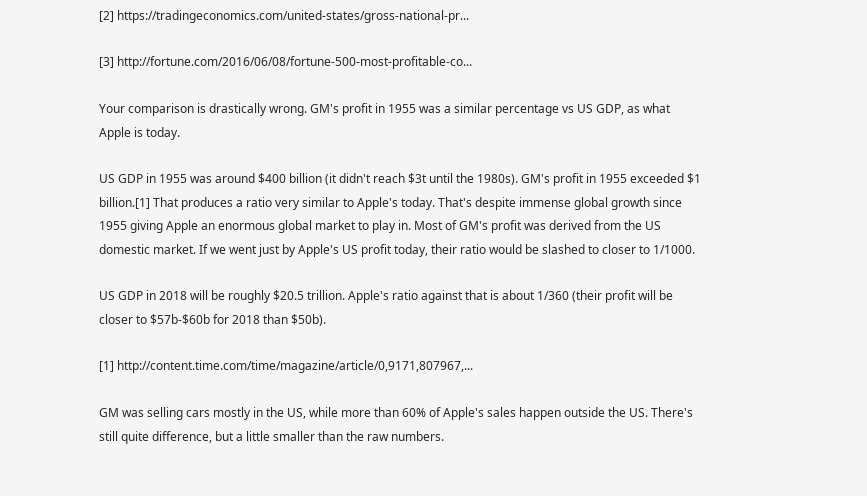[2] https://tradingeconomics.com/united-states/gross-national-pr...

[3] http://fortune.com/2016/06/08/fortune-500-most-profitable-co...

Your comparison is drastically wrong. GM's profit in 1955 was a similar percentage vs US GDP, as what Apple is today.

US GDP in 1955 was around $400 billion (it didn't reach $3t until the 1980s). GM's profit in 1955 exceeded $1 billion.[1] That produces a ratio very similar to Apple's today. That's despite immense global growth since 1955 giving Apple an enormous global market to play in. Most of GM's profit was derived from the US domestic market. If we went just by Apple's US profit today, their ratio would be slashed to closer to 1/1000.

US GDP in 2018 will be roughly $20.5 trillion. Apple's ratio against that is about 1/360 (their profit will be closer to $57b-$60b for 2018 than $50b).

[1] http://content.time.com/time/magazine/article/0,9171,807967,...

GM was selling cars mostly in the US, while more than 60% of Apple's sales happen outside the US. There's still quite difference, but a little smaller than the raw numbers.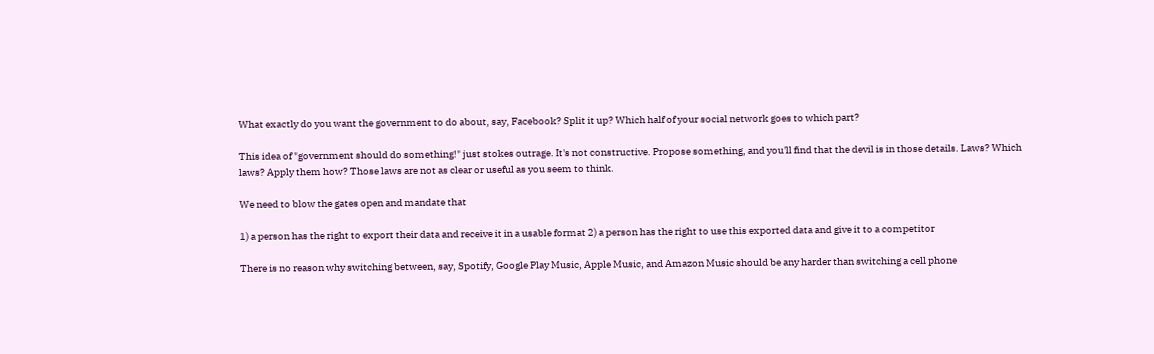What exactly do you want the government to do about, say, Facebook? Split it up? Which half of your social network goes to which part?

This idea of "government should do something!" just stokes outrage. It's not constructive. Propose something, and you'll find that the devil is in those details. Laws? Which laws? Apply them how? Those laws are not as clear or useful as you seem to think.

We need to blow the gates open and mandate that

1) a person has the right to export their data and receive it in a usable format 2) a person has the right to use this exported data and give it to a competitor

There is no reason why switching between, say, Spotify, Google Play Music, Apple Music, and Amazon Music should be any harder than switching a cell phone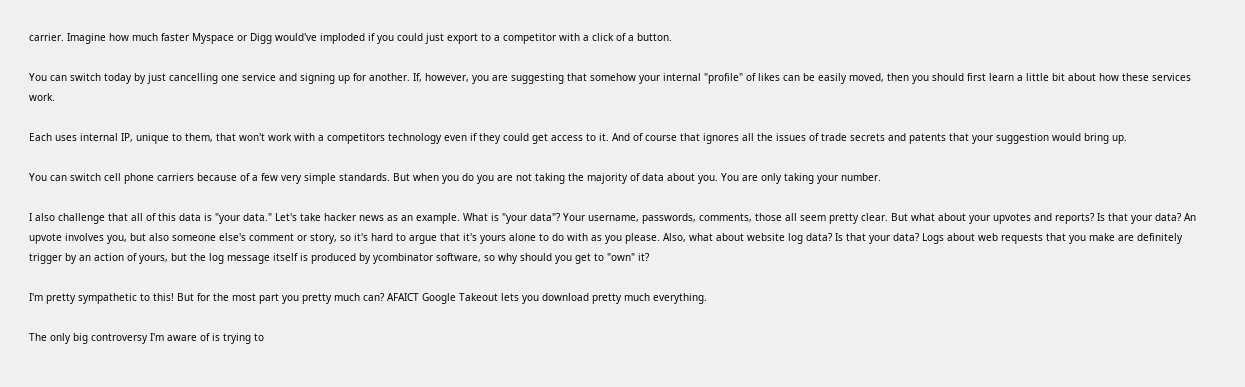carrier. Imagine how much faster Myspace or Digg would've imploded if you could just export to a competitor with a click of a button.

You can switch today by just cancelling one service and signing up for another. If, however, you are suggesting that somehow your internal "profile" of likes can be easily moved, then you should first learn a little bit about how these services work.

Each uses internal IP, unique to them, that won't work with a competitors technology even if they could get access to it. And of course that ignores all the issues of trade secrets and patents that your suggestion would bring up.

You can switch cell phone carriers because of a few very simple standards. But when you do you are not taking the majority of data about you. You are only taking your number.

I also challenge that all of this data is "your data." Let's take hacker news as an example. What is "your data"? Your username, passwords, comments, those all seem pretty clear. But what about your upvotes and reports? Is that your data? An upvote involves you, but also someone else's comment or story, so it's hard to argue that it's yours alone to do with as you please. Also, what about website log data? Is that your data? Logs about web requests that you make are definitely trigger by an action of yours, but the log message itself is produced by ycombinator software, so why should you get to "own" it?

I'm pretty sympathetic to this! But for the most part you pretty much can? AFAICT Google Takeout lets you download pretty much everything.

The only big controversy I'm aware of is trying to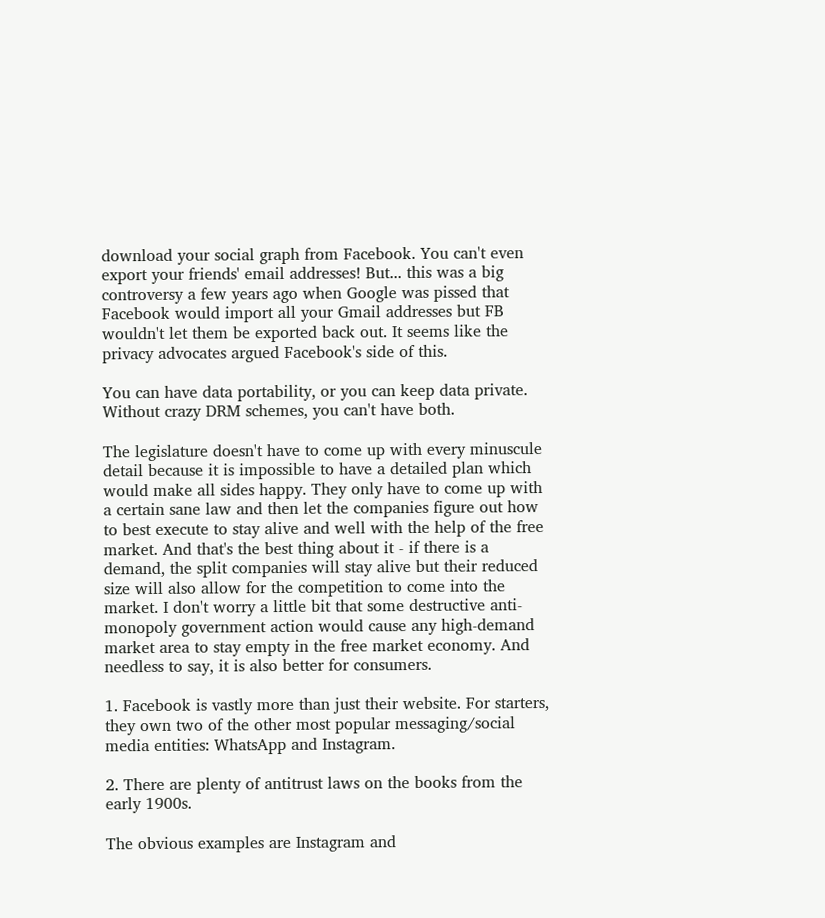download your social graph from Facebook. You can't even export your friends' email addresses! But... this was a big controversy a few years ago when Google was pissed that Facebook would import all your Gmail addresses but FB wouldn't let them be exported back out. It seems like the privacy advocates argued Facebook's side of this.

You can have data portability, or you can keep data private. Without crazy DRM schemes, you can't have both.

The legislature doesn't have to come up with every minuscule detail because it is impossible to have a detailed plan which would make all sides happy. They only have to come up with a certain sane law and then let the companies figure out how to best execute to stay alive and well with the help of the free market. And that's the best thing about it - if there is a demand, the split companies will stay alive but their reduced size will also allow for the competition to come into the market. I don't worry a little bit that some destructive anti-monopoly government action would cause any high-demand market area to stay empty in the free market economy. And needless to say, it is also better for consumers.

1. Facebook is vastly more than just their website. For starters, they own two of the other most popular messaging/social media entities: WhatsApp and Instagram.

2. There are plenty of antitrust laws on the books from the early 1900s.

The obvious examples are Instagram and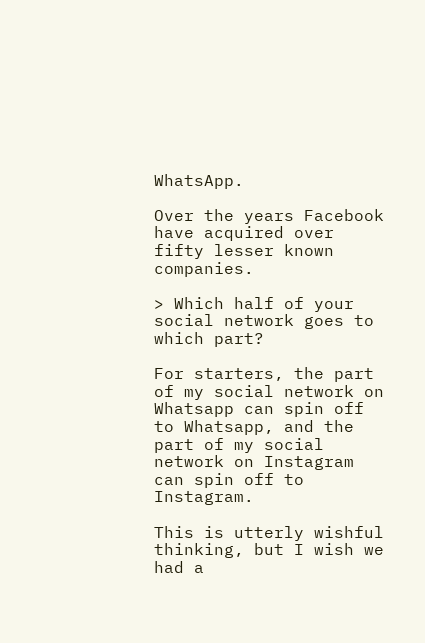WhatsApp.

Over the years Facebook have acquired over fifty lesser known companies.

> Which half of your social network goes to which part?

For starters, the part of my social network on Whatsapp can spin off to Whatsapp, and the part of my social network on Instagram can spin off to Instagram.

This is utterly wishful thinking, but I wish we had a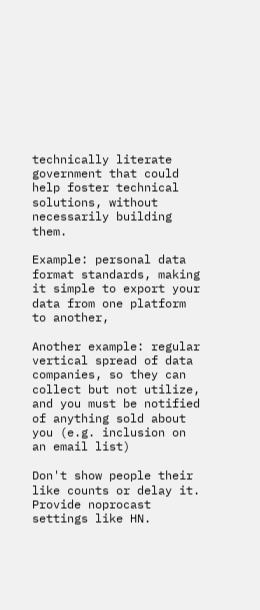technically literate government that could help foster technical solutions, without necessarily building them.

Example: personal data format standards, making it simple to export your data from one platform to another,

Another example: regular vertical spread of data companies, so they can collect but not utilize, and you must be notified of anything sold about you (e.g. inclusion on an email list)

Don't show people their like counts or delay it. Provide noprocast settings like HN.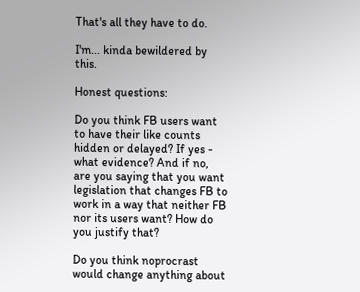That's all they have to do.

I'm... kinda bewildered by this.

Honest questions:

Do you think FB users want to have their like counts hidden or delayed? If yes - what evidence? And if no, are you saying that you want legislation that changes FB to work in a way that neither FB nor its users want? How do you justify that?

Do you think noprocrast would change anything about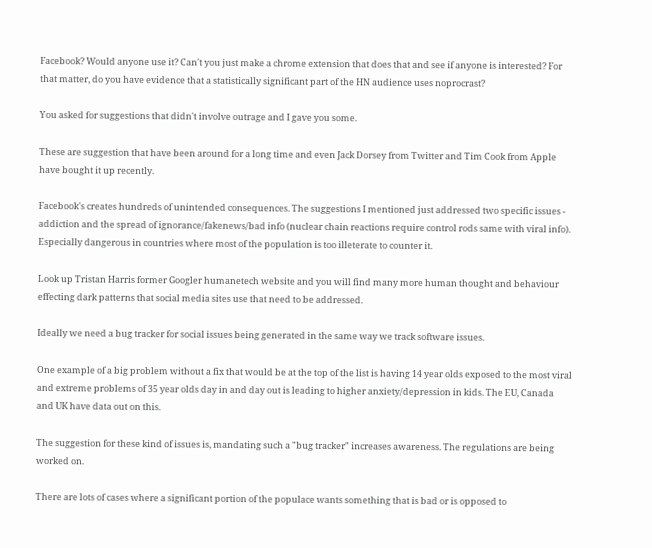Facebook? Would anyone use it? Can't you just make a chrome extension that does that and see if anyone is interested? For that matter, do you have evidence that a statistically significant part of the HN audience uses noprocrast?

You asked for suggestions that didn't involve outrage and I gave you some.

These are suggestion that have been around for a long time and even Jack Dorsey from Twitter and Tim Cook from Apple have bought it up recently.

Facebook's creates hundreds of unintended consequences. The suggestions I mentioned just addressed two specific issues - addiction and the spread of ignorance/fakenews/bad info (nuclear chain reactions require control rods same with viral info). Especially dangerous in countries where most of the population is too illeterate to counter it.

Look up Tristan Harris former Googler humanetech website and you will find many more human thought and behaviour effecting dark patterns that social media sites use that need to be addressed.

Ideally we need a bug tracker for social issues being generated in the same way we track software issues.

One example of a big problem without a fix that would be at the top of the list is having 14 year olds exposed to the most viral and extreme problems of 35 year olds day in and day out is leading to higher anxiety/depression in kids. The EU, Canada and UK have data out on this.

The suggestion for these kind of issues is, mandating such a "bug tracker" increases awareness. The regulations are being worked on.

There are lots of cases where a significant portion of the populace wants something that is bad or is opposed to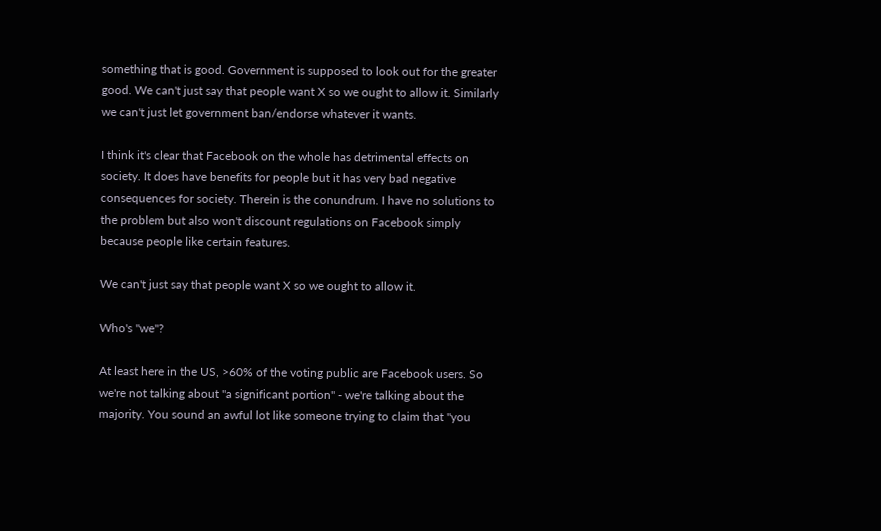something that is good. Government is supposed to look out for the greater good. We can't just say that people want X so we ought to allow it. Similarly we can't just let government ban/endorse whatever it wants.

I think it's clear that Facebook on the whole has detrimental effects on society. It does have benefits for people but it has very bad negative consequences for society. Therein is the conundrum. I have no solutions to the problem but also won't discount regulations on Facebook simply because people like certain features.

We can't just say that people want X so we ought to allow it.

Who's "we"?

At least here in the US, >60% of the voting public are Facebook users. So we're not talking about "a significant portion" - we're talking about the majority. You sound an awful lot like someone trying to claim that "you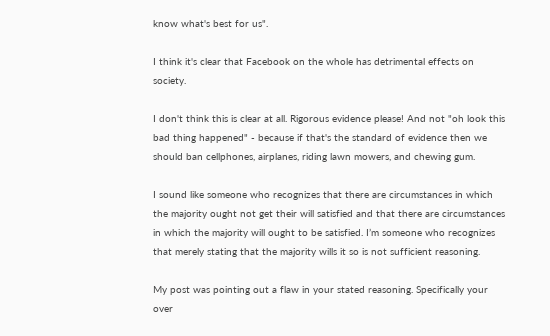know what's best for us".

I think it's clear that Facebook on the whole has detrimental effects on society.

I don't think this is clear at all. Rigorous evidence please! And not "oh look this bad thing happened" - because if that's the standard of evidence then we should ban cellphones, airplanes, riding lawn mowers, and chewing gum.

I sound like someone who recognizes that there are circumstances in which the majority ought not get their will satisfied and that there are circumstances in which the majority will ought to be satisfied. I’m someone who recognizes that merely stating that the majority wills it so is not sufficient reasoning.

My post was pointing out a flaw in your stated reasoning. Specifically your over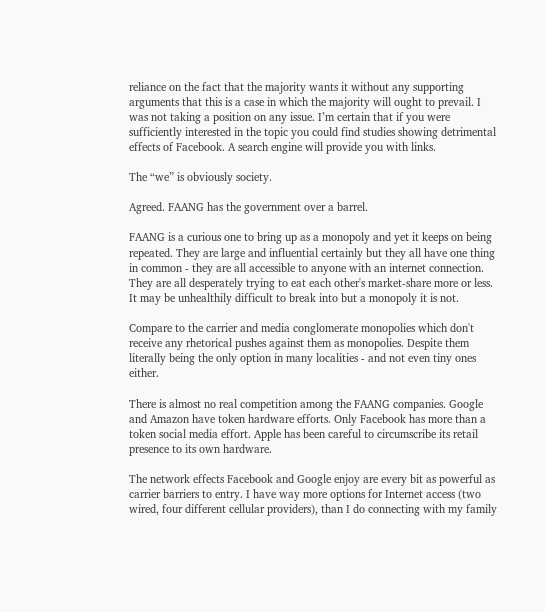reliance on the fact that the majority wants it without any supporting arguments that this is a case in which the majority will ought to prevail. I was not taking a position on any issue. I’m certain that if you were sufficiently interested in the topic you could find studies showing detrimental effects of Facebook. A search engine will provide you with links.

The “we” is obviously society.

Agreed. FAANG has the government over a barrel.

FAANG is a curious one to bring up as a monopoly and yet it keeps on being repeated. They are large and influential certainly but they all have one thing in common - they are all accessible to anyone with an internet connection. They are all desperately trying to eat each other's market-share more or less. It may be unhealthily difficult to break into but a monopoly it is not.

Compare to the carrier and media conglomerate monopolies which don't receive any rhetorical pushes against them as monopolies. Despite them literally being the only option in many localities - and not even tiny ones either.

There is almost no real competition among the FAANG companies. Google and Amazon have token hardware efforts. Only Facebook has more than a token social media effort. Apple has been careful to circumscribe its retail presence to its own hardware.

The network effects Facebook and Google enjoy are every bit as powerful as carrier barriers to entry. I have way more options for Internet access (two wired, four different cellular providers), than I do connecting with my family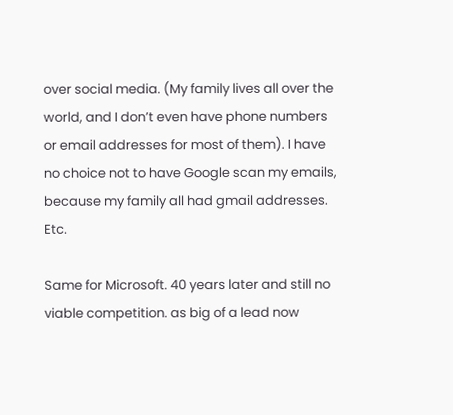over social media. (My family lives all over the world, and I don’t even have phone numbers or email addresses for most of them). I have no choice not to have Google scan my emails, because my family all had gmail addresses. Etc.

Same for Microsoft. 40 years later and still no viable competition. as big of a lead now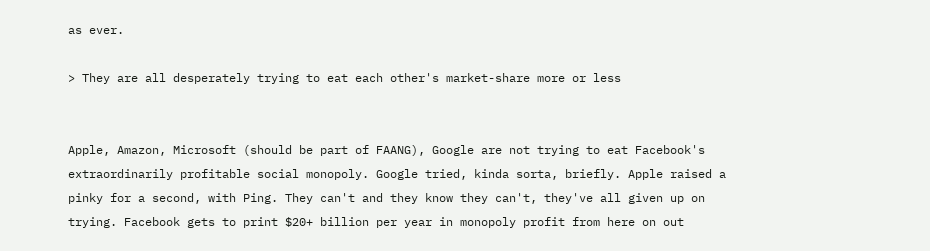as ever.

> They are all desperately trying to eat each other's market-share more or less


Apple, Amazon, Microsoft (should be part of FAANG), Google are not trying to eat Facebook's extraordinarily profitable social monopoly. Google tried, kinda sorta, briefly. Apple raised a pinky for a second, with Ping. They can't and they know they can't, they've all given up on trying. Facebook gets to print $20+ billion per year in monopoly profit from here on out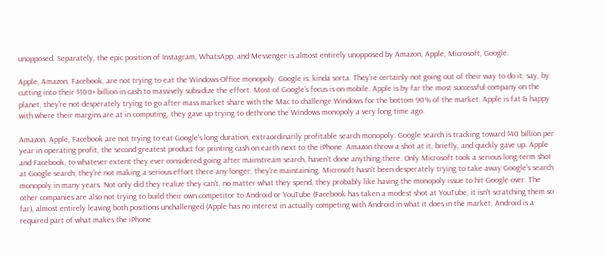unopposed. Separately, the epic position of Instagram, WhatsApp, and Messenger is almost entirely unopposed by Amazon, Apple, Microsoft, Google.

Apple, Amazon, Facebook, are not trying to eat the Windows-Office monopoly. Google is, kinda sorta. They're certainly not going out of their way to do it, say, by cutting into their $100+ billion in cash to massively subsidize the effort. Most of Google's focus is on mobile. Apple is by far the most successful company on the planet, they're not desperately trying to go after mass market share with the Mac to challenge Windows for the bottom 90% of the market. Apple is fat & happy with where their margins are at in computing, they gave up trying to dethrone the Windows monopoly a very long time ago.

Amazon, Apple, Facebook are not trying to eat Google's long duration, extraordinarily profitable search monopoly. Google search is tracking toward $40 billion per year in operating profit, the second greatest product for printing cash on earth next to the iPhone. Amazon throw a shot at it, briefly, and quickly gave up. Apple and Facebook, to whatever extent they ever considered going after mainstream search, haven't done anything there. Only Microsoft took a serious long-term shot at Google search; they're not making a serious effort there any longer, they're maintaining. Microsoft hasn't been desperately trying to take away Google's search monopoly in many years. Not only did they realize they can't, no matter what they spend, they probably like having the monopoly issue to hit Google over. The other companies are also not trying to build their own competitor to Android or YouTube (Facebook has taken a modest shot at YouTube, it isn't scratching them so far), almost entirely leaving both positions unchallenged (Apple has no interest in actually competing with Android in what it does in the market, Android is a required part of what makes the iPhone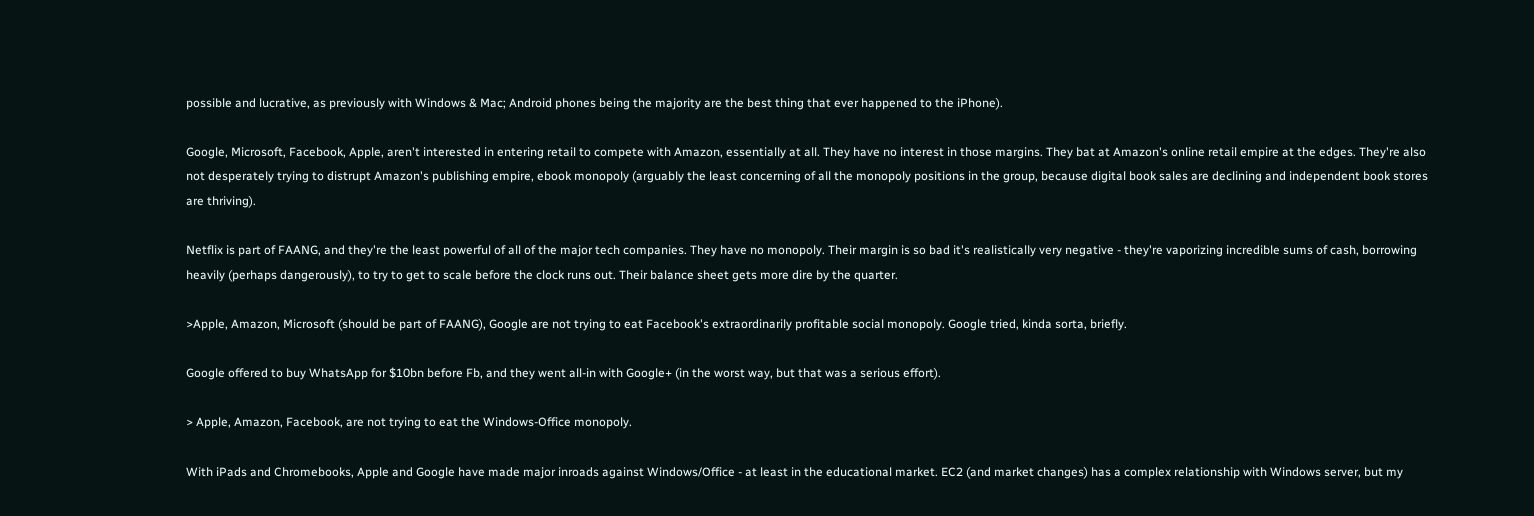possible and lucrative, as previously with Windows & Mac; Android phones being the majority are the best thing that ever happened to the iPhone).

Google, Microsoft, Facebook, Apple, aren't interested in entering retail to compete with Amazon, essentially at all. They have no interest in those margins. They bat at Amazon's online retail empire at the edges. They're also not desperately trying to distrupt Amazon's publishing empire, ebook monopoly (arguably the least concerning of all the monopoly positions in the group, because digital book sales are declining and independent book stores are thriving).

Netflix is part of FAANG, and they're the least powerful of all of the major tech companies. They have no monopoly. Their margin is so bad it's realistically very negative - they're vaporizing incredible sums of cash, borrowing heavily (perhaps dangerously), to try to get to scale before the clock runs out. Their balance sheet gets more dire by the quarter.

>Apple, Amazon, Microsoft (should be part of FAANG), Google are not trying to eat Facebook's extraordinarily profitable social monopoly. Google tried, kinda sorta, briefly.

Google offered to buy WhatsApp for $10bn before Fb, and they went all-in with Google+ (in the worst way, but that was a serious effort).

> Apple, Amazon, Facebook, are not trying to eat the Windows-Office monopoly.

With iPads and Chromebooks, Apple and Google have made major inroads against Windows/Office - at least in the educational market. EC2 (and market changes) has a complex relationship with Windows server, but my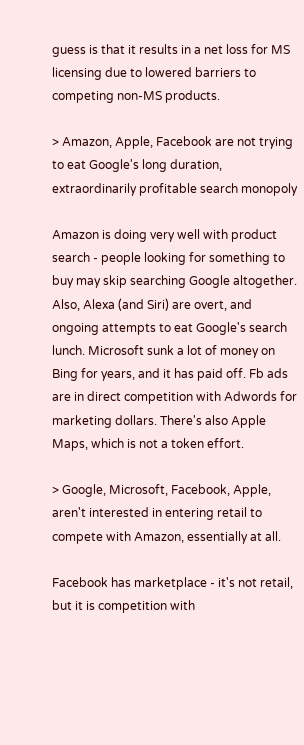guess is that it results in a net loss for MS licensing due to lowered barriers to competing non-MS products.

> Amazon, Apple, Facebook are not trying to eat Google's long duration, extraordinarily profitable search monopoly

Amazon is doing very well with product search - people looking for something to buy may skip searching Google altogether. Also, Alexa (and Siri) are overt, and ongoing attempts to eat Google's search lunch. Microsoft sunk a lot of money on Bing for years, and it has paid off. Fb ads are in direct competition with Adwords for marketing dollars. There's also Apple Maps, which is not a token effort.

> Google, Microsoft, Facebook, Apple, aren't interested in entering retail to compete with Amazon, essentially at all.

Facebook has marketplace - it's not retail, but it is competition with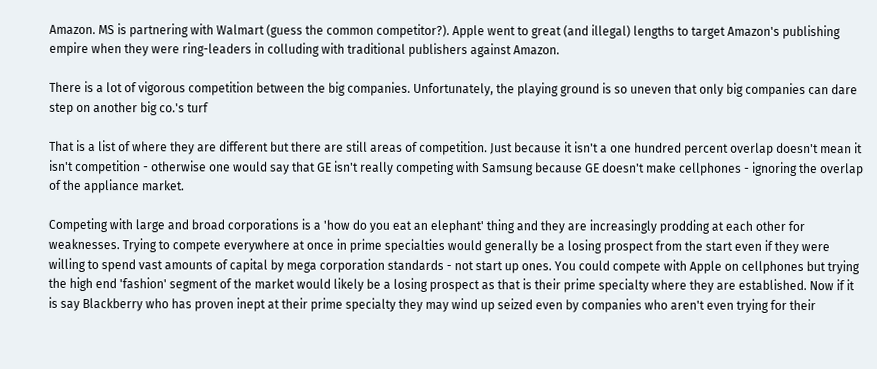Amazon. MS is partnering with Walmart (guess the common competitor?). Apple went to great (and illegal) lengths to target Amazon's publishing empire when they were ring-leaders in colluding with traditional publishers against Amazon.

There is a lot of vigorous competition between the big companies. Unfortunately, the playing ground is so uneven that only big companies can dare step on another big co.'s turf

That is a list of where they are different but there are still areas of competition. Just because it isn't a one hundred percent overlap doesn't mean it isn't competition - otherwise one would say that GE isn't really competing with Samsung because GE doesn't make cellphones - ignoring the overlap of the appliance market.

Competing with large and broad corporations is a 'how do you eat an elephant' thing and they are increasingly prodding at each other for weaknesses. Trying to compete everywhere at once in prime specialties would generally be a losing prospect from the start even if they were willing to spend vast amounts of capital by mega corporation standards - not start up ones. You could compete with Apple on cellphones but trying the high end 'fashion' segment of the market would likely be a losing prospect as that is their prime specialty where they are established. Now if it is say Blackberry who has proven inept at their prime specialty they may wind up seized even by companies who aren't even trying for their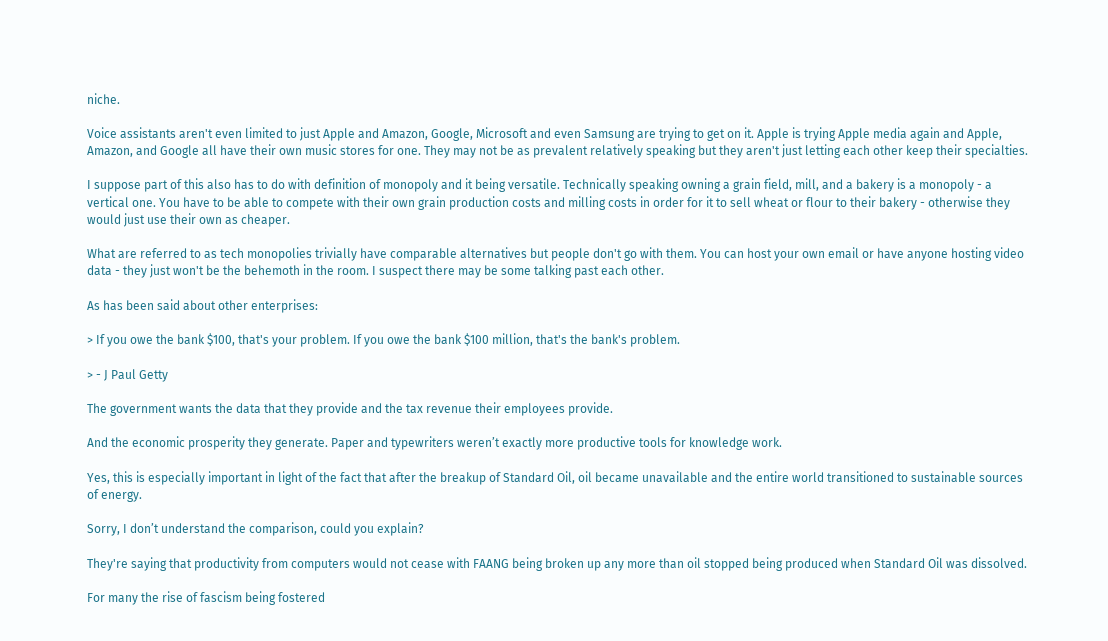niche.

Voice assistants aren't even limited to just Apple and Amazon, Google, Microsoft and even Samsung are trying to get on it. Apple is trying Apple media again and Apple, Amazon, and Google all have their own music stores for one. They may not be as prevalent relatively speaking but they aren't just letting each other keep their specialties.

I suppose part of this also has to do with definition of monopoly and it being versatile. Technically speaking owning a grain field, mill, and a bakery is a monopoly - a vertical one. You have to be able to compete with their own grain production costs and milling costs in order for it to sell wheat or flour to their bakery - otherwise they would just use their own as cheaper.

What are referred to as tech monopolies trivially have comparable alternatives but people don't go with them. You can host your own email or have anyone hosting video data - they just won't be the behemoth in the room. I suspect there may be some talking past each other.

As has been said about other enterprises:

> If you owe the bank $100, that's your problem. If you owe the bank $100 million, that's the bank's problem.

> - J Paul Getty

The government wants the data that they provide and the tax revenue their employees provide.

And the economic prosperity they generate. Paper and typewriters weren’t exactly more productive tools for knowledge work.

Yes, this is especially important in light of the fact that after the breakup of Standard Oil, oil became unavailable and the entire world transitioned to sustainable sources of energy.

Sorry, I don’t understand the comparison, could you explain?

They're saying that productivity from computers would not cease with FAANG being broken up any more than oil stopped being produced when Standard Oil was dissolved.

For many the rise of fascism being fostered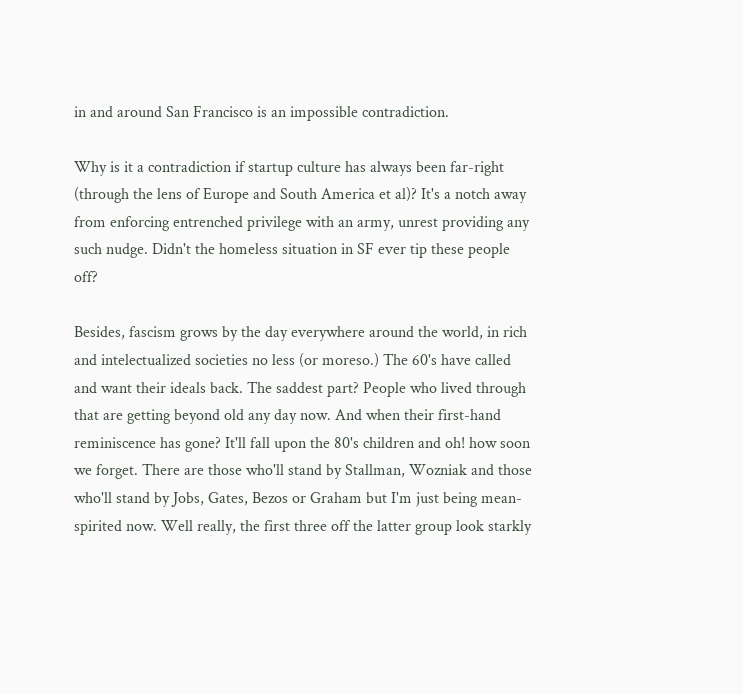in and around San Francisco is an impossible contradiction.

Why is it a contradiction if startup culture has always been far-right (through the lens of Europe and South America et al)? It's a notch away from enforcing entrenched privilege with an army, unrest providing any such nudge. Didn't the homeless situation in SF ever tip these people off?

Besides, fascism grows by the day everywhere around the world, in rich and intelectualized societies no less (or moreso.) The 60's have called and want their ideals back. The saddest part? People who lived through that are getting beyond old any day now. And when their first-hand reminiscence has gone? It'll fall upon the 80's children and oh! how soon we forget. There are those who'll stand by Stallman, Wozniak and those who'll stand by Jobs, Gates, Bezos or Graham but I'm just being mean-spirited now. Well really, the first three off the latter group look starkly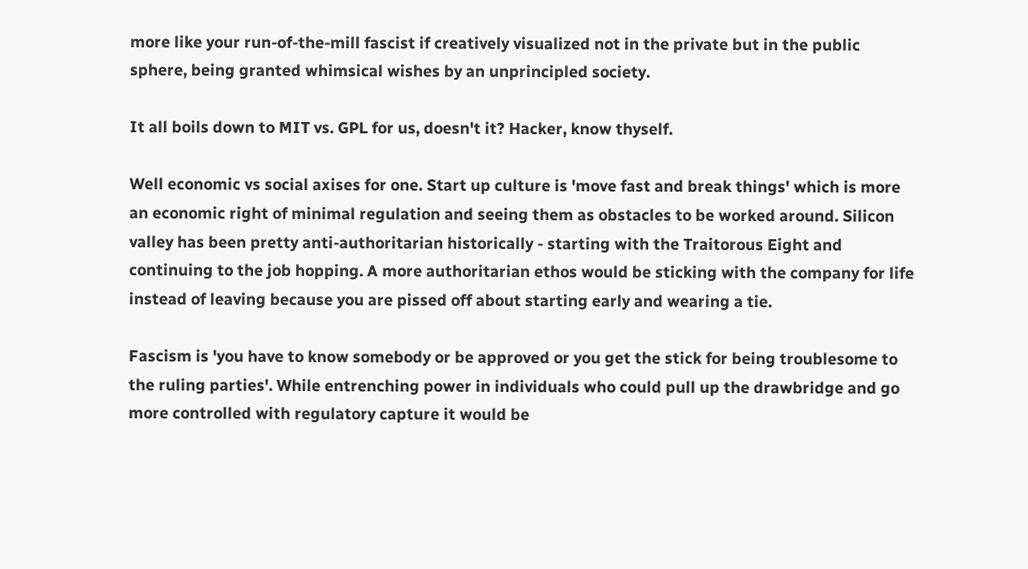more like your run-of-the-mill fascist if creatively visualized not in the private but in the public sphere, being granted whimsical wishes by an unprincipled society.

It all boils down to MIT vs. GPL for us, doesn't it? Hacker, know thyself.

Well economic vs social axises for one. Start up culture is 'move fast and break things' which is more an economic right of minimal regulation and seeing them as obstacles to be worked around. Silicon valley has been pretty anti-authoritarian historically - starting with the Traitorous Eight and continuing to the job hopping. A more authoritarian ethos would be sticking with the company for life instead of leaving because you are pissed off about starting early and wearing a tie.

Fascism is 'you have to know somebody or be approved or you get the stick for being troublesome to the ruling parties'. While entrenching power in individuals who could pull up the drawbridge and go more controlled with regulatory capture it would be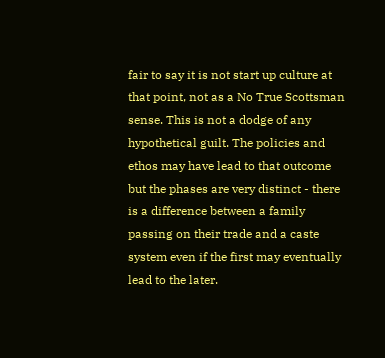fair to say it is not start up culture at that point, not as a No True Scottsman sense. This is not a dodge of any hypothetical guilt. The policies and ethos may have lead to that outcome but the phases are very distinct - there is a difference between a family passing on their trade and a caste system even if the first may eventually lead to the later.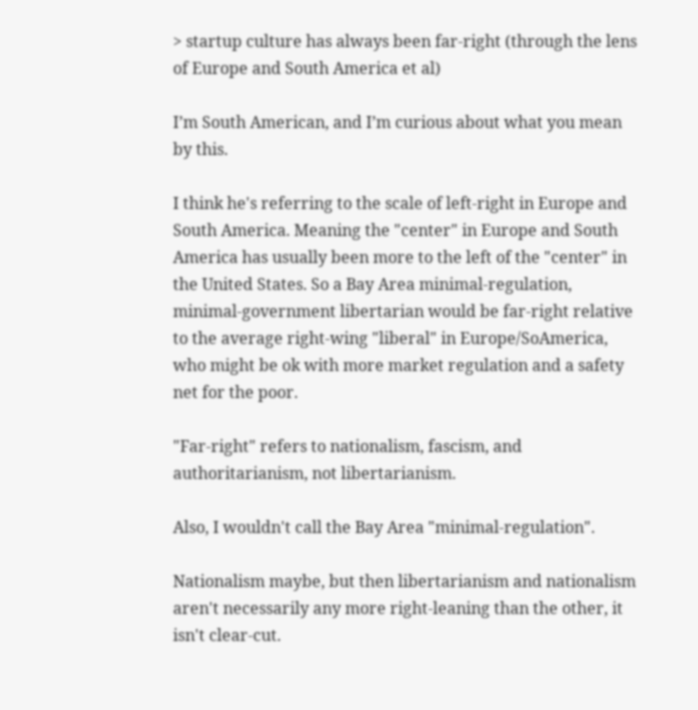> startup culture has always been far-right (through the lens of Europe and South America et al)

I’m South American, and I’m curious about what you mean by this.

I think he's referring to the scale of left-right in Europe and South America. Meaning the "center" in Europe and South America has usually been more to the left of the "center" in the United States. So a Bay Area minimal-regulation, minimal-government libertarian would be far-right relative to the average right-wing "liberal" in Europe/SoAmerica, who might be ok with more market regulation and a safety net for the poor.

"Far-right" refers to nationalism, fascism, and authoritarianism, not libertarianism.

Also, I wouldn't call the Bay Area "minimal-regulation".

Nationalism maybe, but then libertarianism and nationalism aren't necessarily any more right-leaning than the other, it isn't clear-cut.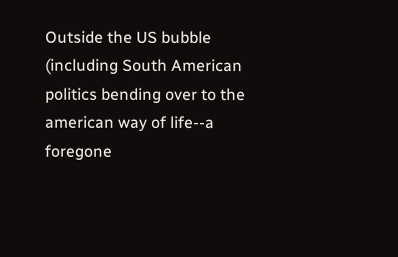Outside the US bubble (including South American politics bending over to the american way of life--a foregone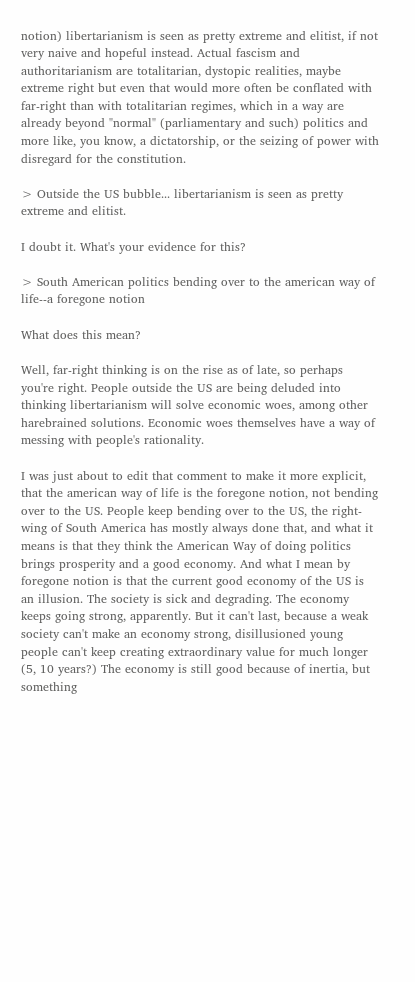notion) libertarianism is seen as pretty extreme and elitist, if not very naive and hopeful instead. Actual fascism and authoritarianism are totalitarian, dystopic realities, maybe extreme right but even that would more often be conflated with far-right than with totalitarian regimes, which in a way are already beyond "normal" (parliamentary and such) politics and more like, you know, a dictatorship, or the seizing of power with disregard for the constitution.

> Outside the US bubble... libertarianism is seen as pretty extreme and elitist.

I doubt it. What's your evidence for this?

> South American politics bending over to the american way of life--a foregone notion

What does this mean?

Well, far-right thinking is on the rise as of late, so perhaps you're right. People outside the US are being deluded into thinking libertarianism will solve economic woes, among other harebrained solutions. Economic woes themselves have a way of messing with people's rationality.

I was just about to edit that comment to make it more explicit, that the american way of life is the foregone notion, not bending over to the US. People keep bending over to the US, the right-wing of South America has mostly always done that, and what it means is that they think the American Way of doing politics brings prosperity and a good economy. And what I mean by foregone notion is that the current good economy of the US is an illusion. The society is sick and degrading. The economy keeps going strong, apparently. But it can't last, because a weak society can't make an economy strong, disillusioned young people can't keep creating extraordinary value for much longer (5, 10 years?) The economy is still good because of inertia, but something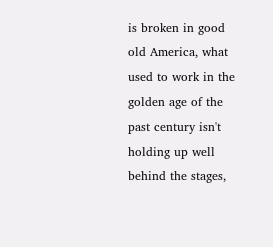is broken in good old America, what used to work in the golden age of the past century isn't holding up well behind the stages,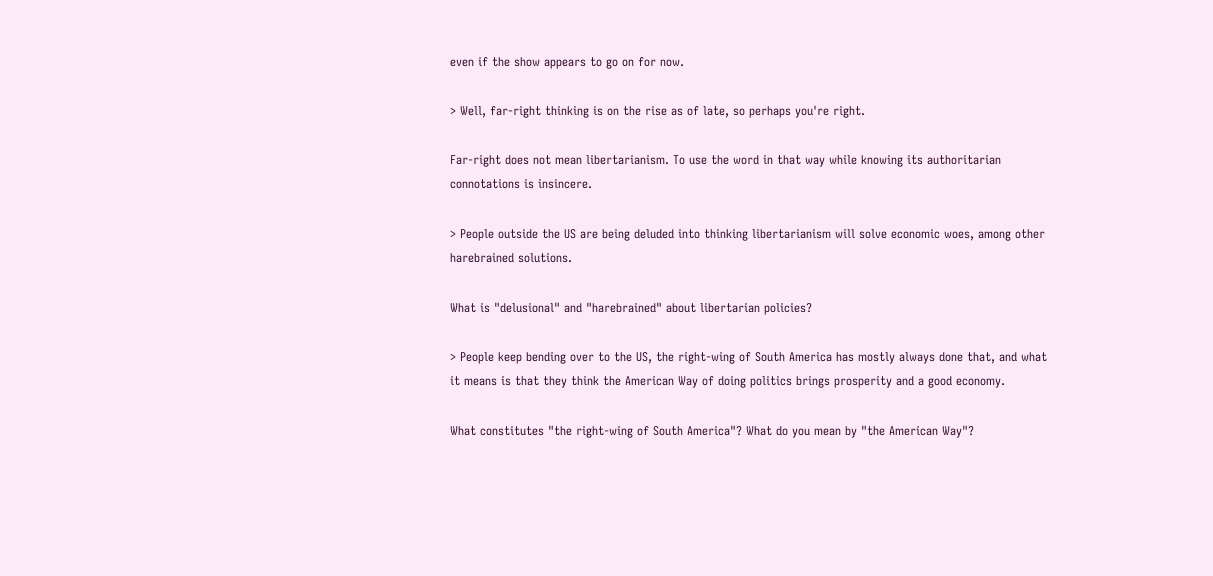even if the show appears to go on for now.

> Well, far-right thinking is on the rise as of late, so perhaps you're right.

Far-right does not mean libertarianism. To use the word in that way while knowing its authoritarian connotations is insincere.

> People outside the US are being deluded into thinking libertarianism will solve economic woes, among other harebrained solutions.

What is "delusional" and "harebrained" about libertarian policies?

> People keep bending over to the US, the right-wing of South America has mostly always done that, and what it means is that they think the American Way of doing politics brings prosperity and a good economy.

What constitutes "the right-wing of South America"? What do you mean by "the American Way"?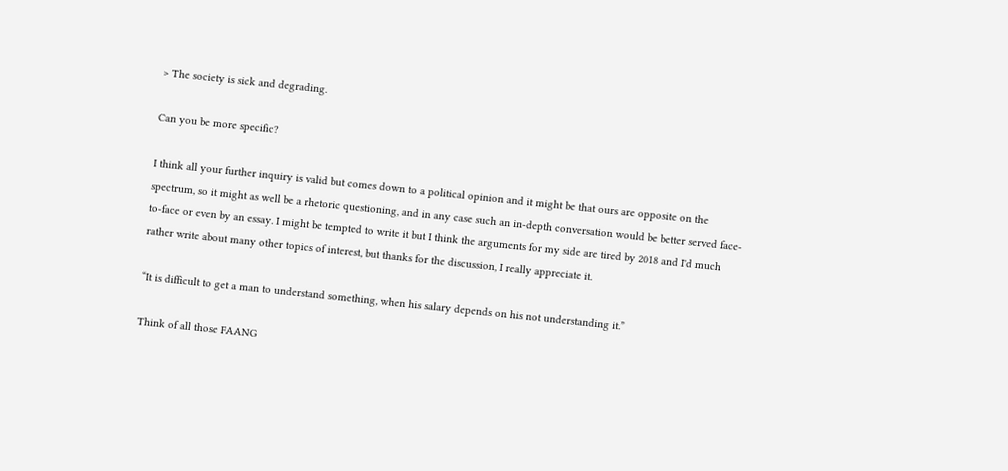> The society is sick and degrading.

Can you be more specific?

I think all your further inquiry is valid but comes down to a political opinion and it might be that ours are opposite on the spectrum, so it might as well be a rhetoric questioning, and in any case such an in-depth conversation would be better served face-to-face or even by an essay. I might be tempted to write it but I think the arguments for my side are tired by 2018 and I'd much rather write about many other topics of interest, but thanks for the discussion, I really appreciate it.

“It is difficult to get a man to understand something, when his salary depends on his not understanding it.”

Think of all those FAANG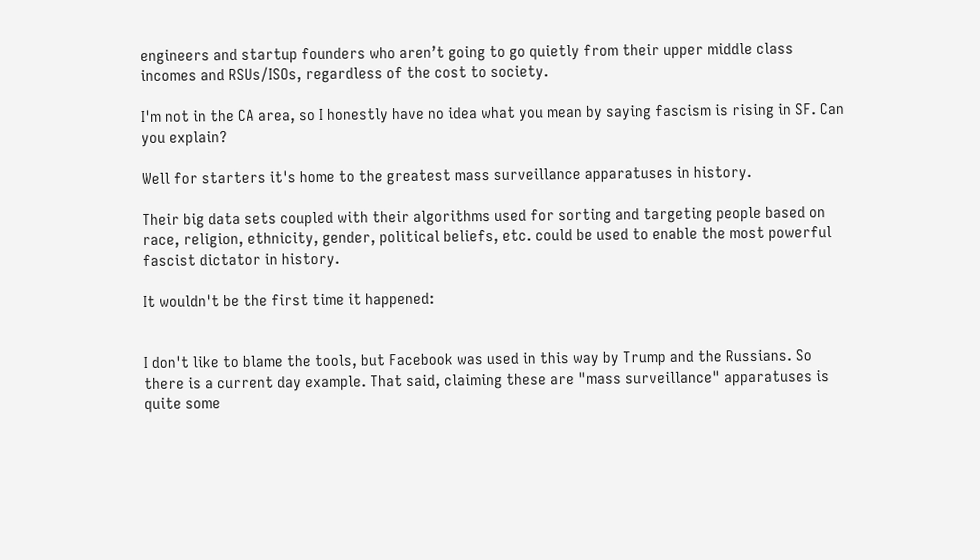engineers and startup founders who aren’t going to go quietly from their upper middle class incomes and RSUs/ISOs, regardless of the cost to society.

I'm not in the CA area, so I honestly have no idea what you mean by saying fascism is rising in SF. Can you explain?

Well for starters it's home to the greatest mass surveillance apparatuses in history.

Their big data sets coupled with their algorithms used for sorting and targeting people based on race, religion, ethnicity, gender, political beliefs, etc. could be used to enable the most powerful fascist dictator in history.

It wouldn't be the first time it happened:


I don't like to blame the tools, but Facebook was used in this way by Trump and the Russians. So there is a current day example. That said, claiming these are "mass surveillance" apparatuses is quite some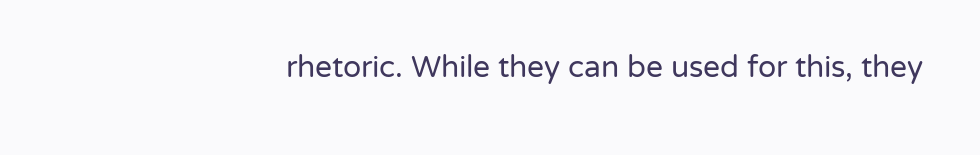rhetoric. While they can be used for this, they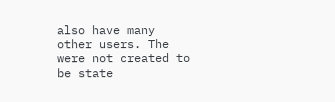also have many other users. The were not created to be state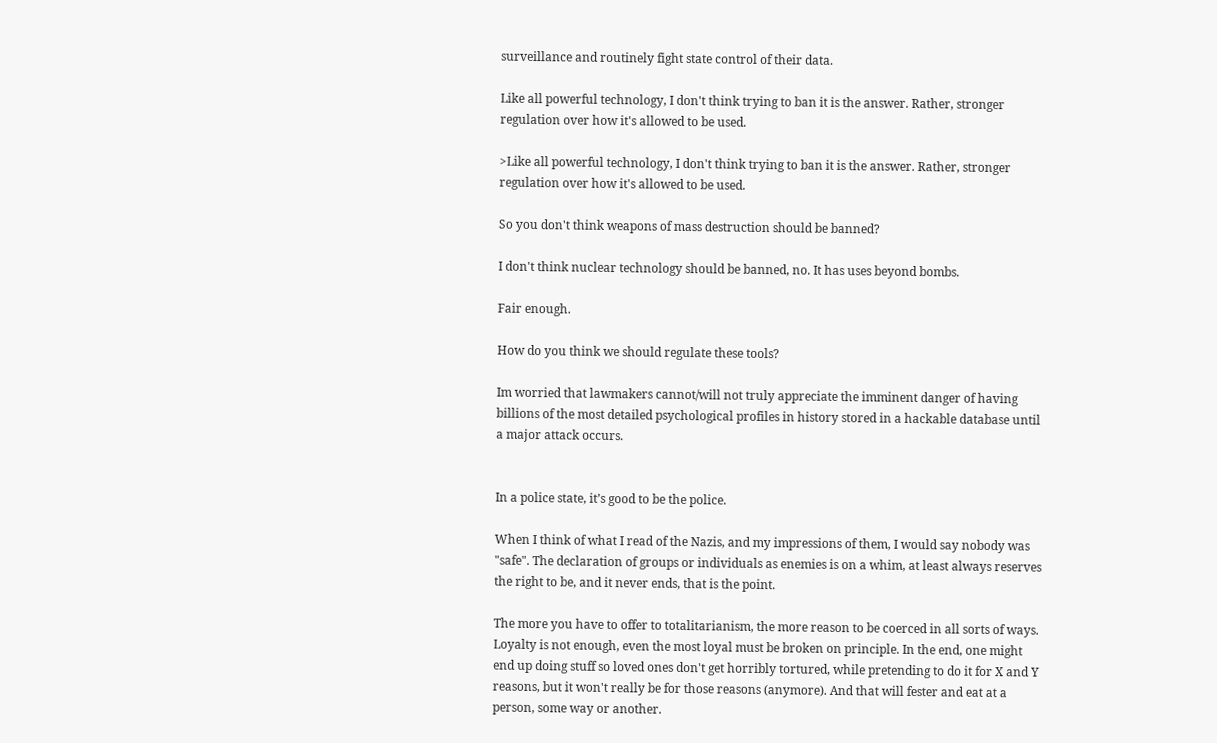surveillance and routinely fight state control of their data.

Like all powerful technology, I don't think trying to ban it is the answer. Rather, stronger regulation over how it's allowed to be used.

>Like all powerful technology, I don't think trying to ban it is the answer. Rather, stronger regulation over how it's allowed to be used.

So you don't think weapons of mass destruction should be banned?

I don't think nuclear technology should be banned, no. It has uses beyond bombs.

Fair enough.

How do you think we should regulate these tools?

Im worried that lawmakers cannot/will not truly appreciate the imminent danger of having billions of the most detailed psychological profiles in history stored in a hackable database until a major attack occurs.


In a police state, it’s good to be the police.

When I think of what I read of the Nazis, and my impressions of them, I would say nobody was "safe". The declaration of groups or individuals as enemies is on a whim, at least always reserves the right to be, and it never ends, that is the point.

The more you have to offer to totalitarianism, the more reason to be coerced in all sorts of ways. Loyalty is not enough, even the most loyal must be broken on principle. In the end, one might end up doing stuff so loved ones don't get horribly tortured, while pretending to do it for X and Y reasons, but it won't really be for those reasons (anymore). And that will fester and eat at a person, some way or another.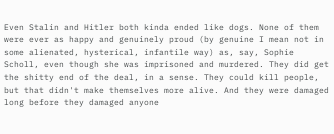Even Stalin and Hitler both kinda ended like dogs. None of them were ever as happy and genuinely proud (by genuine I mean not in some alienated, hysterical, infantile way) as, say, Sophie Scholl, even though she was imprisoned and murdered. They did get the shitty end of the deal, in a sense. They could kill people, but that didn't make themselves more alive. And they were damaged long before they damaged anyone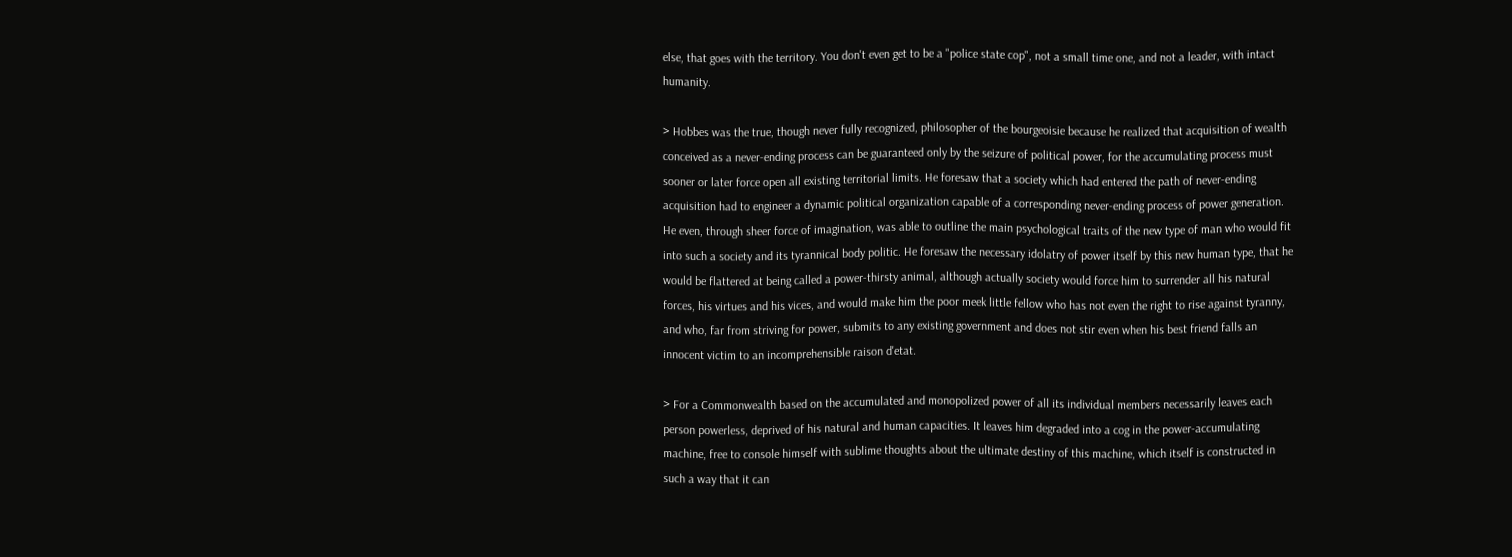else, that goes with the territory. You don't even get to be a "police state cop", not a small time one, and not a leader, with intact humanity.

> Hobbes was the true, though never fully recognized, philosopher of the bourgeoisie because he realized that acquisition of wealth conceived as a never-ending process can be guaranteed only by the seizure of political power, for the accumulating process must sooner or later force open all existing territorial limits. He foresaw that a society which had entered the path of never-ending acquisition had to engineer a dynamic political organization capable of a corresponding never-ending process of power generation. He even, through sheer force of imagination, was able to outline the main psychological traits of the new type of man who would fit into such a society and its tyrannical body politic. He foresaw the necessary idolatry of power itself by this new human type, that he would be flattered at being called a power-thirsty animal, although actually society would force him to surrender all his natural forces, his virtues and his vices, and would make him the poor meek little fellow who has not even the right to rise against tyranny, and who, far from striving for power, submits to any existing government and does not stir even when his best friend falls an innocent victim to an incomprehensible raison d'etat.

> For a Commonwealth based on the accumulated and monopolized power of all its individual members necessarily leaves each person powerless, deprived of his natural and human capacities. It leaves him degraded into a cog in the power-accumulating machine, free to console himself with sublime thoughts about the ultimate destiny of this machine, which itself is constructed in such a way that it can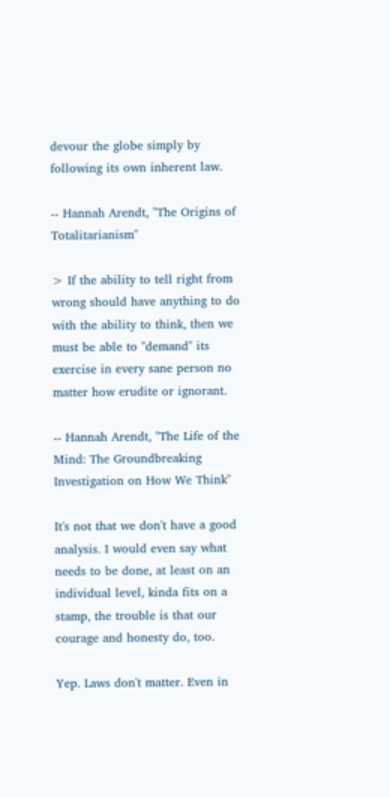devour the globe simply by following its own inherent law.

-- Hannah Arendt, "The Origins of Totalitarianism"

> If the ability to tell right from wrong should have anything to do with the ability to think, then we must be able to "demand" its exercise in every sane person no matter how erudite or ignorant.

-- Hannah Arendt, "The Life of the Mind: The Groundbreaking Investigation on How We Think"

It's not that we don't have a good analysis. I would even say what needs to be done, at least on an individual level, kinda fits on a stamp, the trouble is that our courage and honesty do, too.

Yep. Laws don't matter. Even in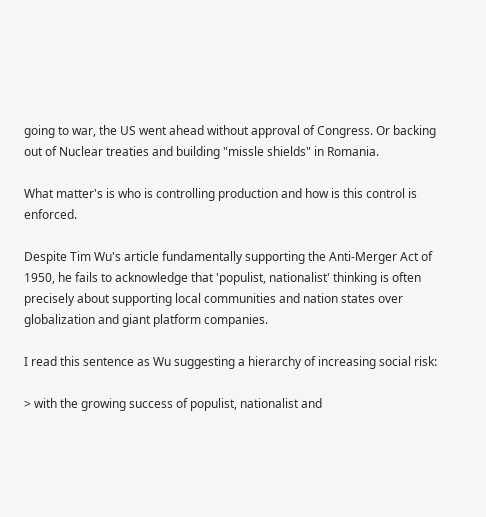going to war, the US went ahead without approval of Congress. Or backing out of Nuclear treaties and building "missle shields" in Romania.

What matter's is who is controlling production and how is this control is enforced.

Despite Tim Wu's article fundamentally supporting the Anti-Merger Act of 1950, he fails to acknowledge that 'populist, nationalist' thinking is often precisely about supporting local communities and nation states over globalization and giant platform companies.

I read this sentence as Wu suggesting a hierarchy of increasing social risk:

> with the growing success of populist, nationalist and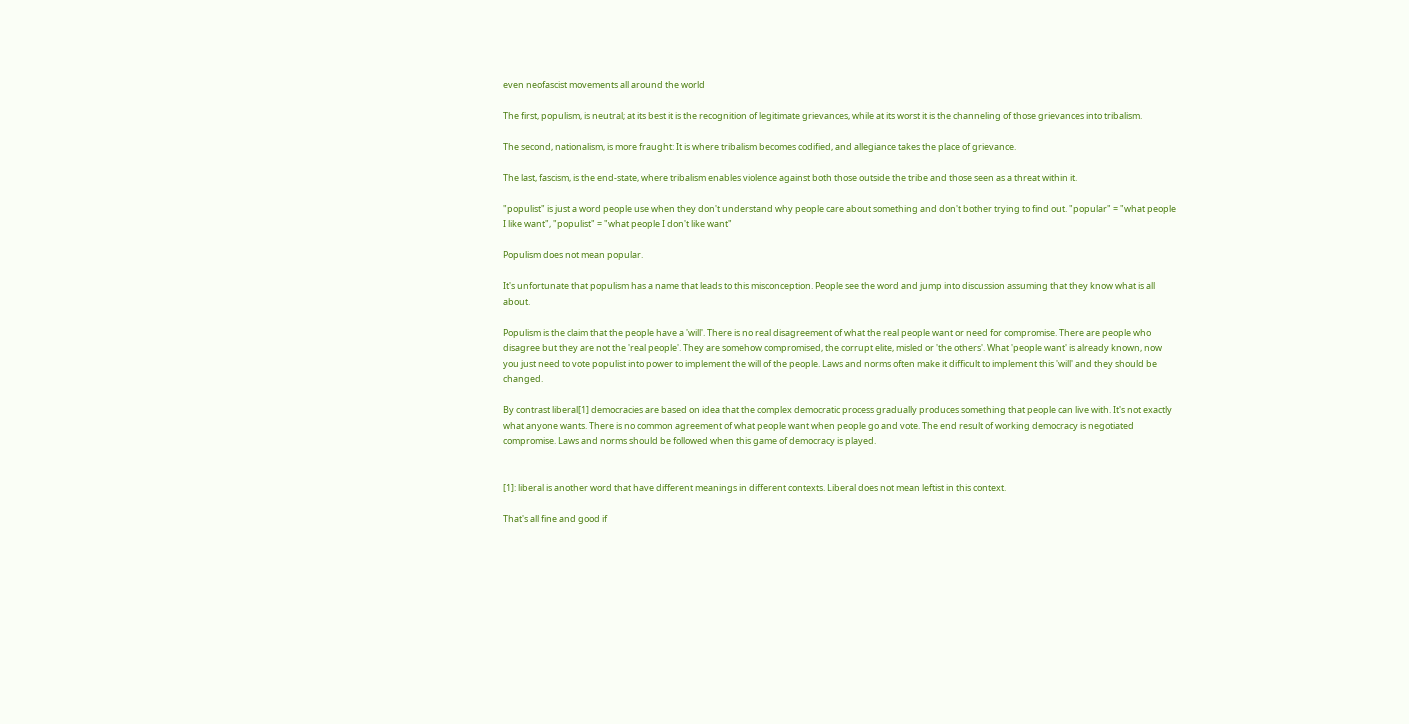even neofascist movements all around the world

The first, populism, is neutral; at its best it is the recognition of legitimate grievances, while at its worst it is the channeling of those grievances into tribalism.

The second, nationalism, is more fraught: It is where tribalism becomes codified, and allegiance takes the place of grievance.

The last, fascism, is the end-state, where tribalism enables violence against both those outside the tribe and those seen as a threat within it.

"populist" is just a word people use when they don't understand why people care about something and don't bother trying to find out. "popular" = "what people I like want", "populist" = "what people I don't like want"

Populism does not mean popular.

It's unfortunate that populism has a name that leads to this misconception. People see the word and jump into discussion assuming that they know what is all about.

Populism is the claim that the people have a 'will'. There is no real disagreement of what the real people want or need for compromise. There are people who disagree but they are not the 'real people'. They are somehow compromised, the corrupt elite, misled or 'the others'. What 'people want' is already known, now you just need to vote populist into power to implement the will of the people. Laws and norms often make it difficult to implement this 'will' and they should be changed.

By contrast liberal[1] democracies are based on idea that the complex democratic process gradually produces something that people can live with. It's not exactly what anyone wants. There is no common agreement of what people want when people go and vote. The end result of working democracy is negotiated compromise. Laws and norms should be followed when this game of democracy is played.


[1]: liberal is another word that have different meanings in different contexts. Liberal does not mean leftist in this context.

That's all fine and good if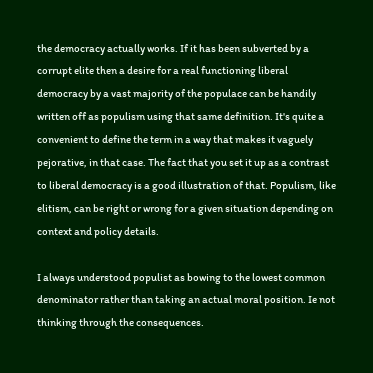the democracy actually works. If it has been subverted by a corrupt elite then a desire for a real functioning liberal democracy by a vast majority of the populace can be handily written off as populism using that same definition. It's quite a convenient to define the term in a way that makes it vaguely pejorative, in that case. The fact that you set it up as a contrast to liberal democracy is a good illustration of that. Populism, like elitism, can be right or wrong for a given situation depending on context and policy details.

I always understood populist as bowing to the lowest common denominator rather than taking an actual moral position. Ie not thinking through the consequences.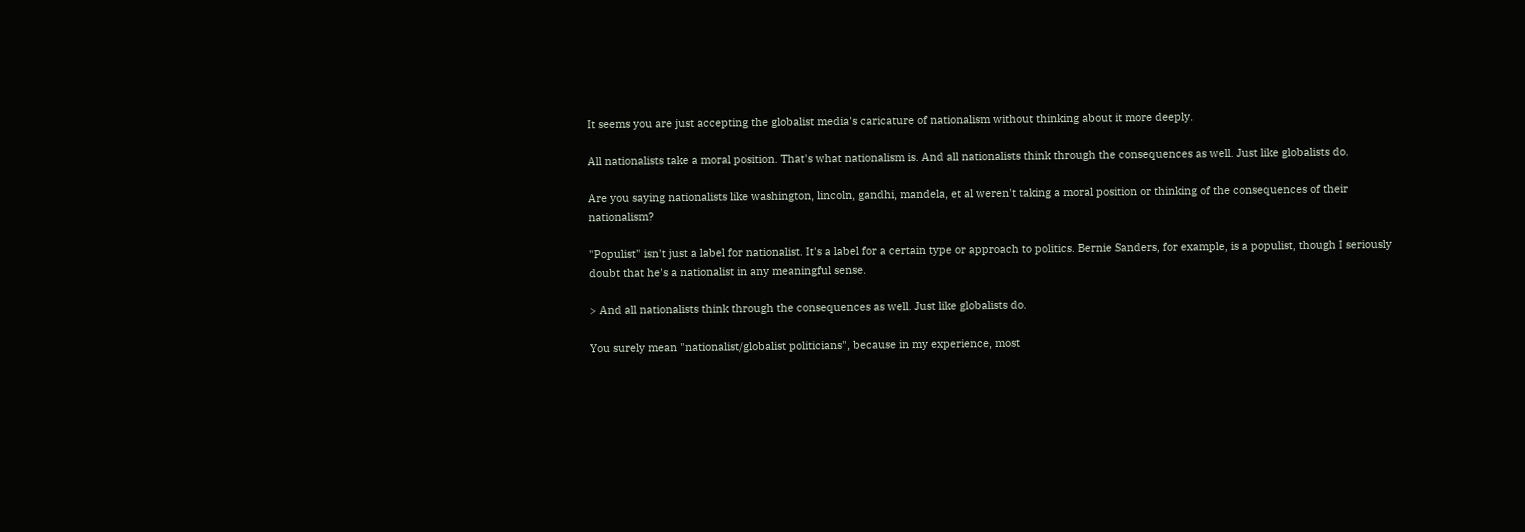It seems you are just accepting the globalist media's caricature of nationalism without thinking about it more deeply.

All nationalists take a moral position. That's what nationalism is. And all nationalists think through the consequences as well. Just like globalists do.

Are you saying nationalists like washington, lincoln, gandhi, mandela, et al weren't taking a moral position or thinking of the consequences of their nationalism?

"Populist" isn't just a label for nationalist. It's a label for a certain type or approach to politics. Bernie Sanders, for example, is a populist, though I seriously doubt that he's a nationalist in any meaningful sense.

> And all nationalists think through the consequences as well. Just like globalists do.

You surely mean "nationalist/globalist politicians", because in my experience, most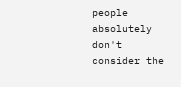people absolutely don't consider the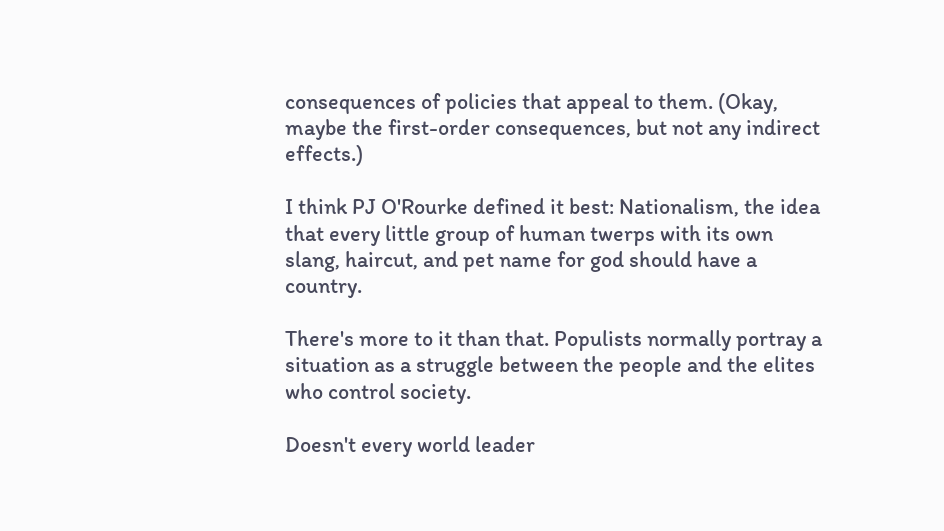consequences of policies that appeal to them. (Okay, maybe the first-order consequences, but not any indirect effects.)

I think PJ O'Rourke defined it best: Nationalism, the idea that every little group of human twerps with its own slang, haircut, and pet name for god should have a country.

There's more to it than that. Populists normally portray a situation as a struggle between the people and the elites who control society.

Doesn't every world leader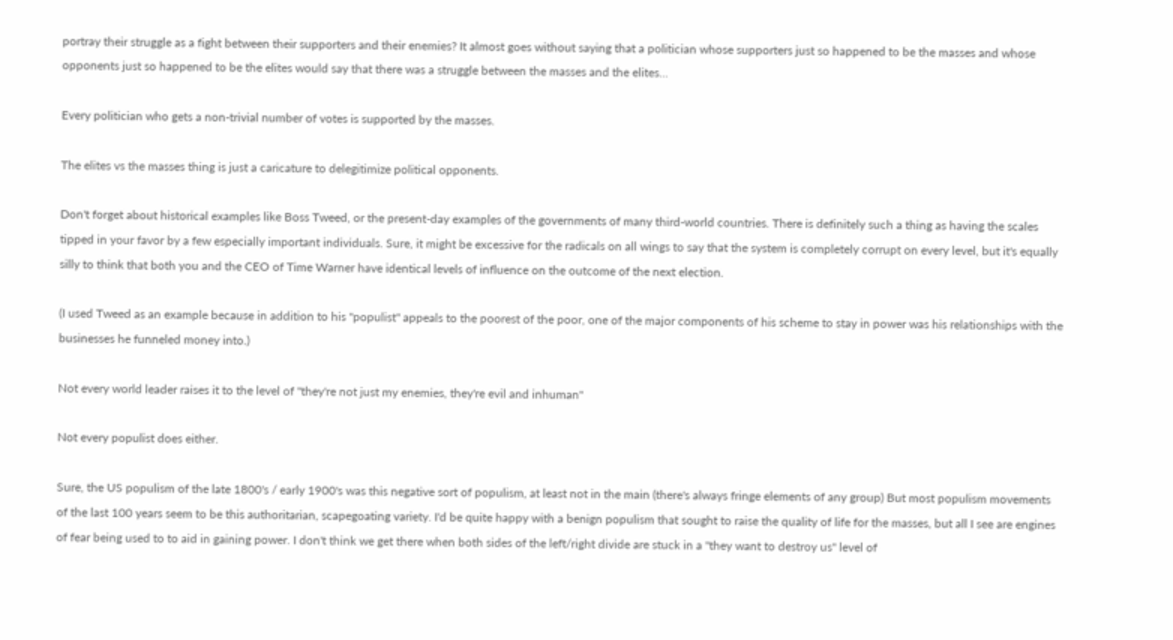portray their struggle as a fight between their supporters and their enemies? It almost goes without saying that a politician whose supporters just so happened to be the masses and whose opponents just so happened to be the elites would say that there was a struggle between the masses and the elites...

Every politician who gets a non-trivial number of votes is supported by the masses.

The elites vs the masses thing is just a caricature to delegitimize political opponents.

Don't forget about historical examples like Boss Tweed, or the present-day examples of the governments of many third-world countries. There is definitely such a thing as having the scales tipped in your favor by a few especially important individuals. Sure, it might be excessive for the radicals on all wings to say that the system is completely corrupt on every level, but it's equally silly to think that both you and the CEO of Time Warner have identical levels of influence on the outcome of the next election.

(I used Tweed as an example because in addition to his "populist" appeals to the poorest of the poor, one of the major components of his scheme to stay in power was his relationships with the businesses he funneled money into.)

Not every world leader raises it to the level of "they're not just my enemies, they're evil and inhuman"

Not every populist does either.

Sure, the US populism of the late 1800's / early 1900's was this negative sort of populism, at least not in the main (there's always fringe elements of any group) But most populism movements of the last 100 years seem to be this authoritarian, scapegoating variety. I'd be quite happy with a benign populism that sought to raise the quality of life for the masses, but all I see are engines of fear being used to to aid in gaining power. I don't think we get there when both sides of the left/right divide are stuck in a "they want to destroy us" level of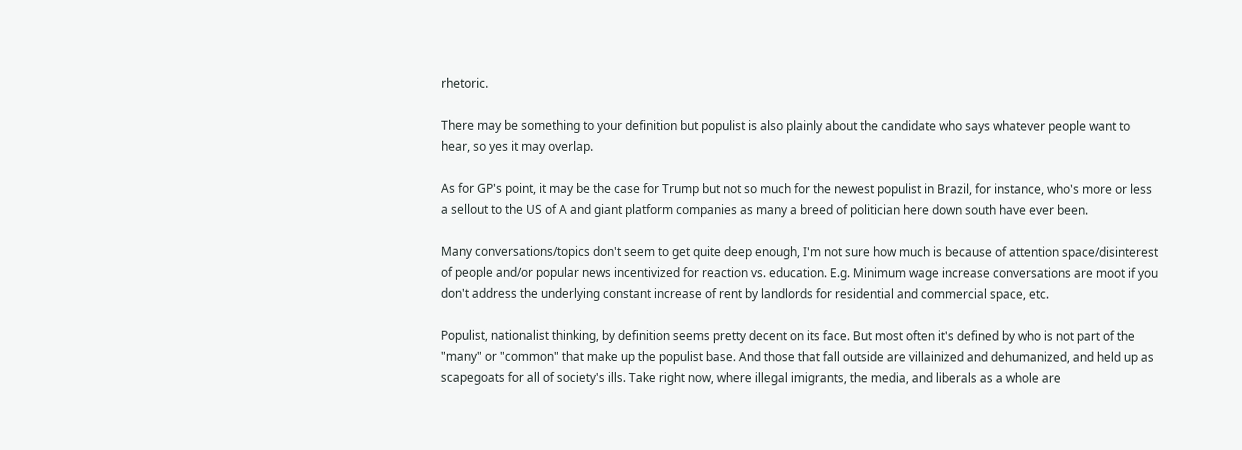rhetoric.

There may be something to your definition but populist is also plainly about the candidate who says whatever people want to hear, so yes it may overlap.

As for GP's point, it may be the case for Trump but not so much for the newest populist in Brazil, for instance, who's more or less a sellout to the US of A and giant platform companies as many a breed of politician here down south have ever been.

Many conversations/topics don't seem to get quite deep enough, I'm not sure how much is because of attention space/disinterest of people and/or popular news incentivized for reaction vs. education. E.g. Minimum wage increase conversations are moot if you don't address the underlying constant increase of rent by landlords for residential and commercial space, etc.

Populist, nationalist thinking, by definition seems pretty decent on its face. But most often it's defined by who is not part of the "many" or "common" that make up the populist base. And those that fall outside are villainized and dehumanized, and held up as scapegoats for all of society's ills. Take right now, where illegal imigrants, the media, and liberals as a whole are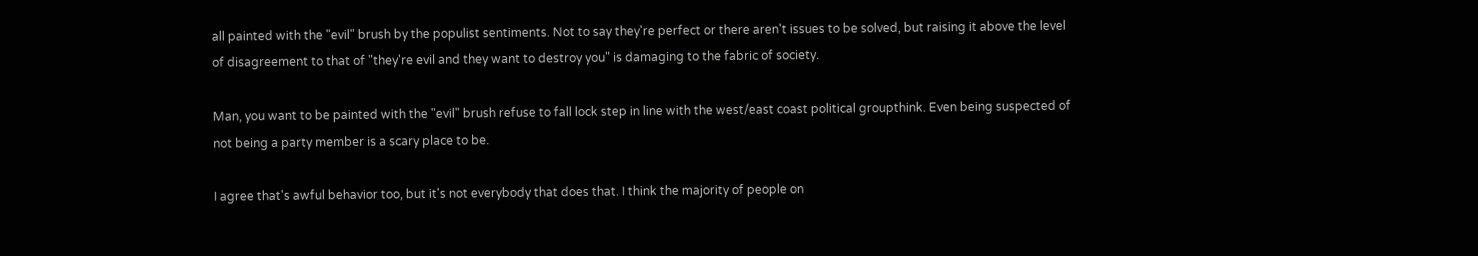all painted with the "evil" brush by the populist sentiments. Not to say they're perfect or there aren't issues to be solved, but raising it above the level of disagreement to that of "they're evil and they want to destroy you" is damaging to the fabric of society.

Man, you want to be painted with the "evil" brush refuse to fall lock step in line with the west/east coast political groupthink. Even being suspected of not being a party member is a scary place to be.

I agree that's awful behavior too, but it's not everybody that does that. I think the majority of people on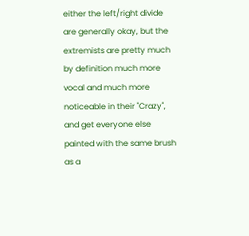either the left/right divide are generally okay, but the extremists are pretty much by definition much more vocal and much more noticeable in their "Crazy", and get everyone else painted with the same brush as a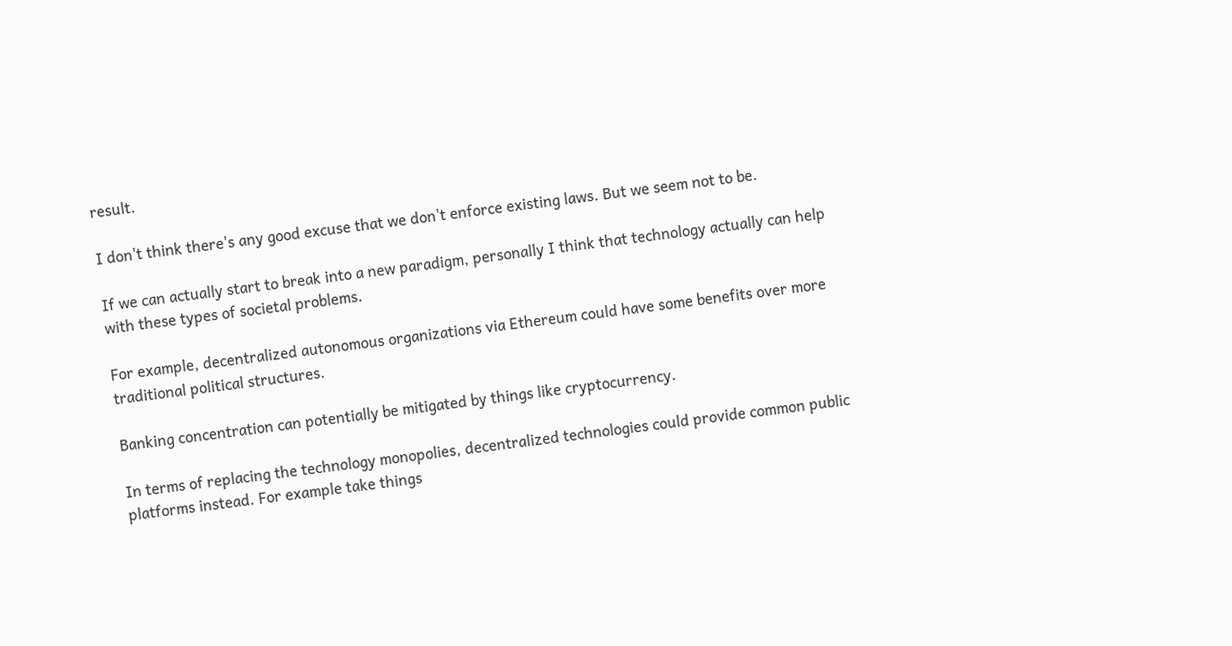result.

I don't think there's any good excuse that we don't enforce existing laws. But we seem not to be.

If we can actually start to break into a new paradigm, personally I think that technology actually can help with these types of societal problems.

For example, decentralized autonomous organizations via Ethereum could have some benefits over more traditional political structures.

Banking concentration can potentially be mitigated by things like cryptocurrency.

In terms of replacing the technology monopolies, decentralized technologies could provide common public platforms instead. For example take things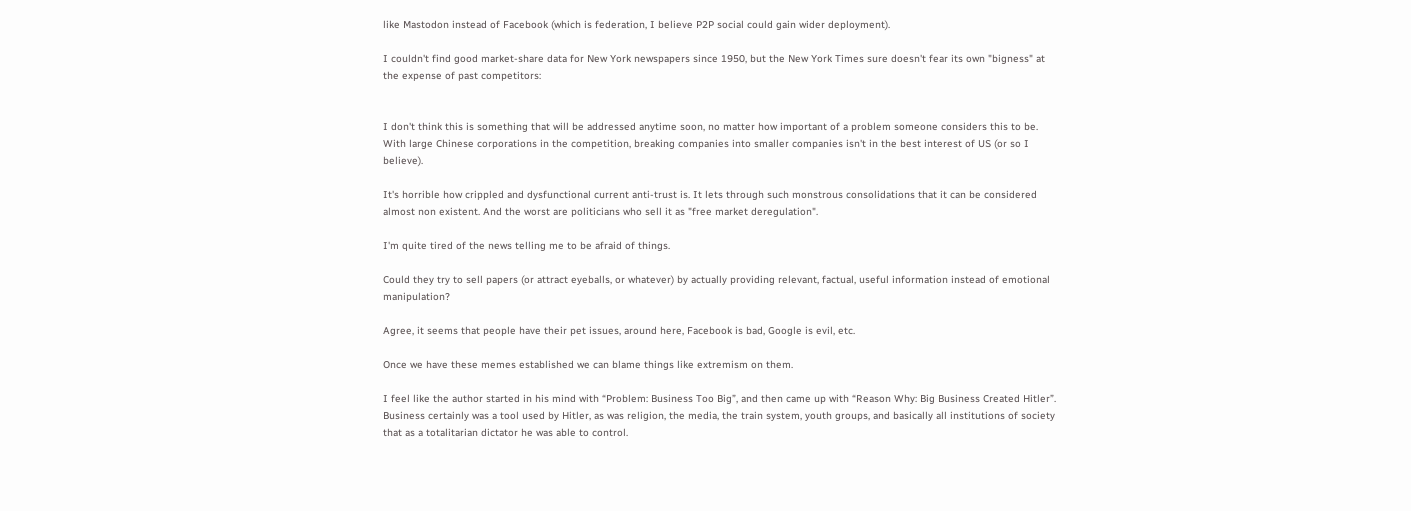like Mastodon instead of Facebook (which is federation, I believe P2P social could gain wider deployment).

I couldn't find good market-share data for New York newspapers since 1950, but the New York Times sure doesn't fear its own "bigness" at the expense of past competitors:


I don't think this is something that will be addressed anytime soon, no matter how important of a problem someone considers this to be. With large Chinese corporations in the competition, breaking companies into smaller companies isn't in the best interest of US (or so I believe).

It's horrible how crippled and dysfunctional current anti-trust is. It lets through such monstrous consolidations that it can be considered almost non existent. And the worst are politicians who sell it as "free market deregulation".

I'm quite tired of the news telling me to be afraid of things.

Could they try to sell papers (or attract eyeballs, or whatever) by actually providing relevant, factual, useful information instead of emotional manipulation?

Agree, it seems that people have their pet issues, around here, Facebook is bad, Google is evil, etc.

Once we have these memes established we can blame things like extremism on them.

I feel like the author started in his mind with “Problem: Business Too Big”, and then came up with “Reason Why: Big Business Created Hitler”. Business certainly was a tool used by Hitler, as was religion, the media, the train system, youth groups, and basically all institutions of society that as a totalitarian dictator he was able to control.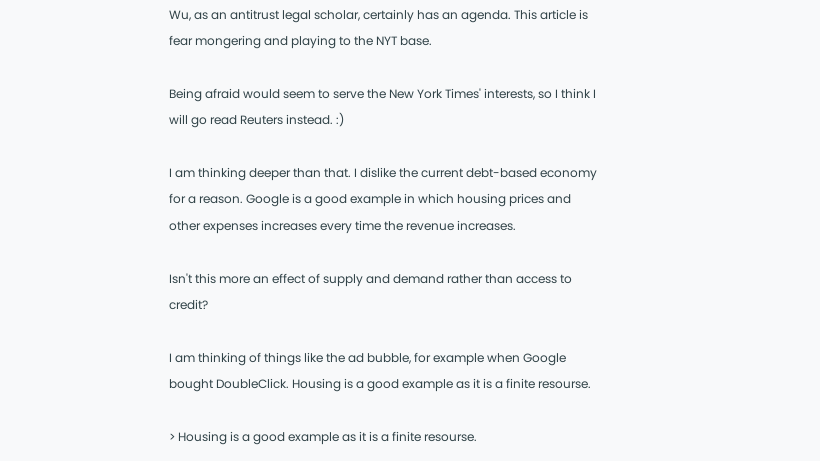Wu, as an antitrust legal scholar, certainly has an agenda. This article is fear mongering and playing to the NYT base.

Being afraid would seem to serve the New York Times' interests, so I think I will go read Reuters instead. :)

I am thinking deeper than that. I dislike the current debt-based economy for a reason. Google is a good example in which housing prices and other expenses increases every time the revenue increases.

Isn't this more an effect of supply and demand rather than access to credit?

I am thinking of things like the ad bubble, for example when Google bought DoubleClick. Housing is a good example as it is a finite resourse.

> Housing is a good example as it is a finite resourse.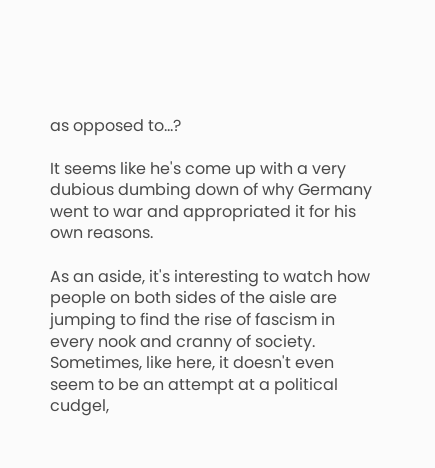as opposed to...?

It seems like he's come up with a very dubious dumbing down of why Germany went to war and appropriated it for his own reasons.

As an aside, it's interesting to watch how people on both sides of the aisle are jumping to find the rise of fascism in every nook and cranny of society. Sometimes, like here, it doesn't even seem to be an attempt at a political cudgel,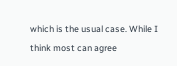which is the usual case. While I think most can agree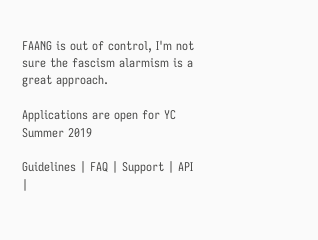FAANG is out of control, I'm not sure the fascism alarmism is a great approach.

Applications are open for YC Summer 2019

Guidelines | FAQ | Support | API |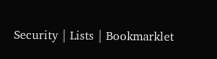Security | Lists | Bookmarklet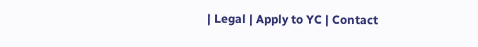| Legal | Apply to YC | Contact